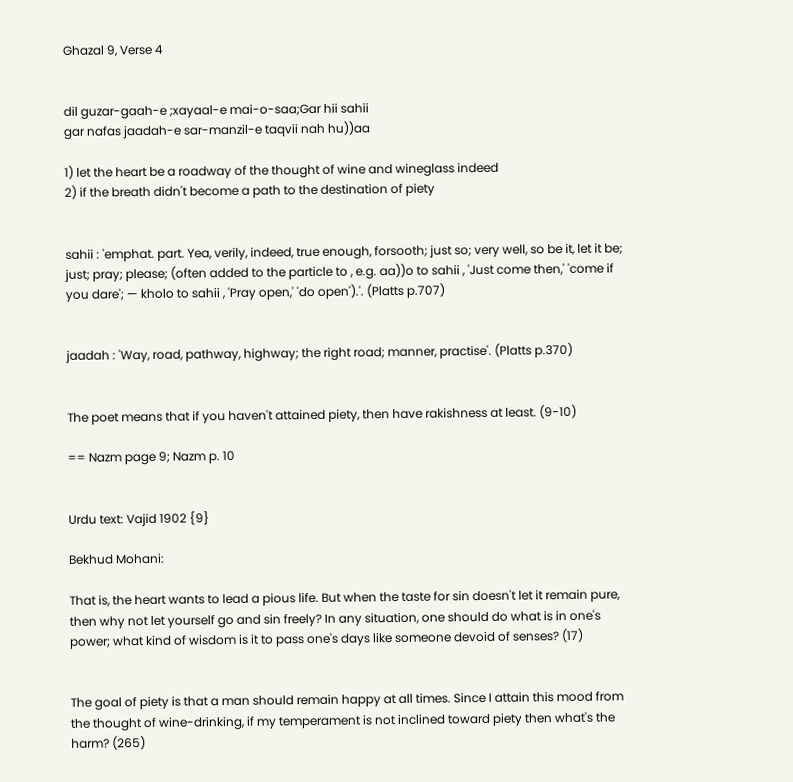Ghazal 9, Verse 4


dil guzar-gaah-e ;xayaal-e mai-o-saa;Gar hii sahii
gar nafas jaadah-e sar-manzil-e taqvii nah hu))aa

1) let the heart be a roadway of the thought of wine and wineglass indeed
2) if the breath didn't become a path to the destination of piety


sahii : 'emphat. part. Yea, verily, indeed, true enough, forsooth; just so; very well, so be it, let it be; just; pray; please; (often added to the particle to , e.g. aa))o to sahii , 'Just come then,' 'come if you dare'; — kholo to sahii , 'Pray open,' 'do open').'. (Platts p.707)


jaadah : 'Way, road, pathway, highway; the right road; manner, practise'. (Platts p.370)


The poet means that if you haven't attained piety, then have rakishness at least. (9-10)

== Nazm page 9; Nazm p. 10


Urdu text: Vajid 1902 {9}

Bekhud Mohani:

That is, the heart wants to lead a pious life. But when the taste for sin doesn't let it remain pure, then why not let yourself go and sin freely? In any situation, one should do what is in one's power; what kind of wisdom is it to pass one's days like someone devoid of senses? (17)


The goal of piety is that a man should remain happy at all times. Since I attain this mood from the thought of wine-drinking, if my temperament is not inclined toward piety then what's the harm? (265)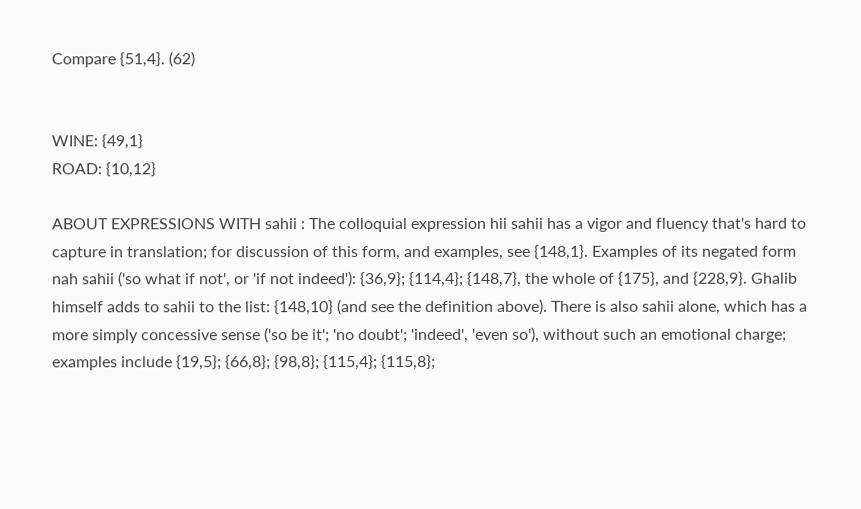Compare {51,4}. (62)


WINE: {49,1}
ROAD: {10,12}

ABOUT EXPRESSIONS WITH sahii : The colloquial expression hii sahii has a vigor and fluency that's hard to capture in translation; for discussion of this form, and examples, see {148,1}. Examples of its negated form nah sahii ('so what if not', or 'if not indeed'): {36,9}; {114,4}; {148,7}, the whole of {175}, and {228,9}. Ghalib himself adds to sahii to the list: {148,10} (and see the definition above). There is also sahii alone, which has a more simply concessive sense ('so be it'; 'no doubt'; 'indeed', 'even so'), without such an emotional charge; examples include {19,5}; {66,8}; {98,8}; {115,4}; {115,8};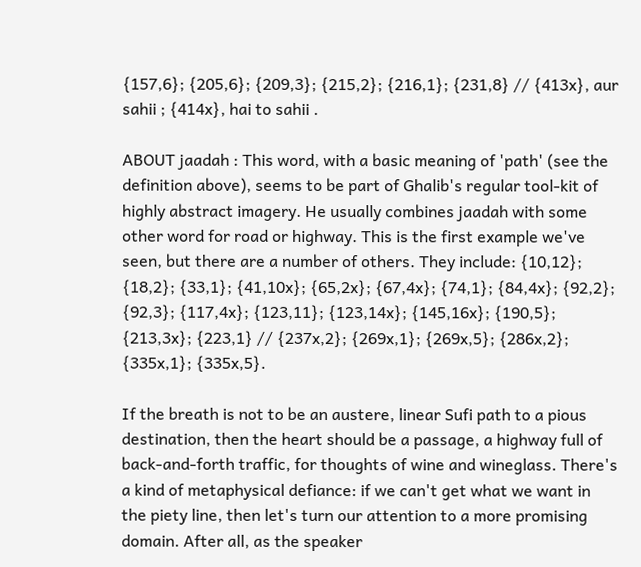{157,6}; {205,6}; {209,3}; {215,2}; {216,1}; {231,8} // {413x}, aur sahii ; {414x}, hai to sahii .

ABOUT jaadah : This word, with a basic meaning of 'path' (see the definition above), seems to be part of Ghalib's regular tool-kit of highly abstract imagery. He usually combines jaadah with some other word for road or highway. This is the first example we've seen, but there are a number of others. They include: {10,12}; {18,2}; {33,1}; {41,10x}; {65,2x}; {67,4x}; {74,1}; {84,4x}; {92,2}; {92,3}; {117,4x}; {123,11}; {123,14x}; {145,16x}; {190,5}; {213,3x}; {223,1} // {237x,2}; {269x,1}; {269x,5}; {286x,2}; {335x,1}; {335x,5}.

If the breath is not to be an austere, linear Sufi path to a pious destination, then the heart should be a passage, a highway full of back-and-forth traffic, for thoughts of wine and wineglass. There's a kind of metaphysical defiance: if we can't get what we want in the piety line, then let's turn our attention to a more promising domain. After all, as the speaker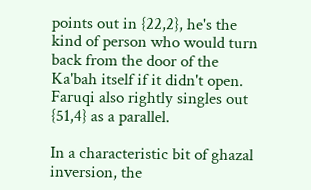points out in {22,2}, he's the kind of person who would turn back from the door of the Ka'bah itself if it didn't open. Faruqi also rightly singles out {51,4} as a parallel.

In a characteristic bit of ghazal inversion, the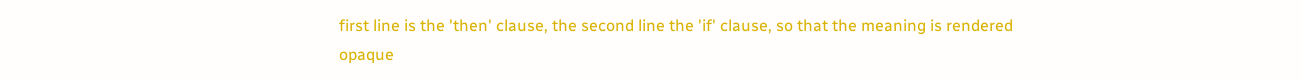first line is the 'then' clause, the second line the 'if' clause, so that the meaning is rendered opaque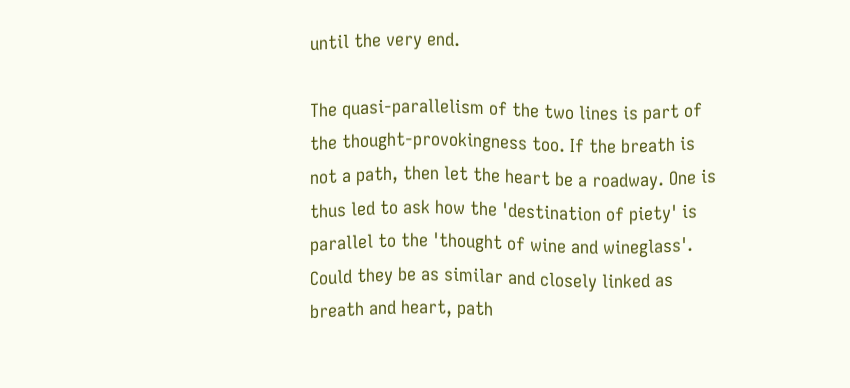until the very end.

The quasi-parallelism of the two lines is part of the thought-provokingness too. If the breath is not a path, then let the heart be a roadway. One is thus led to ask how the 'destination of piety' is parallel to the 'thought of wine and wineglass'. Could they be as similar and closely linked as breath and heart, path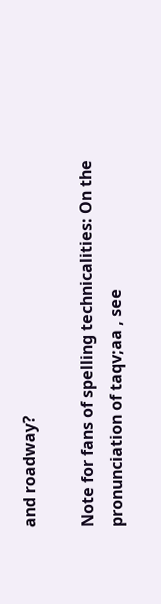and roadway?

Note for fans of spelling technicalities: On the pronunciation of taqv;aa , see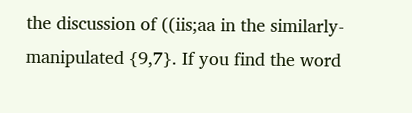the discussion of ((iis;aa in the similarly-manipulated {9,7}. If you find the word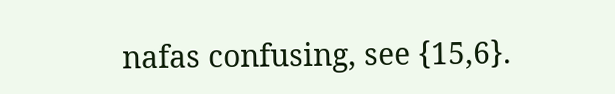nafas confusing, see {15,6}.